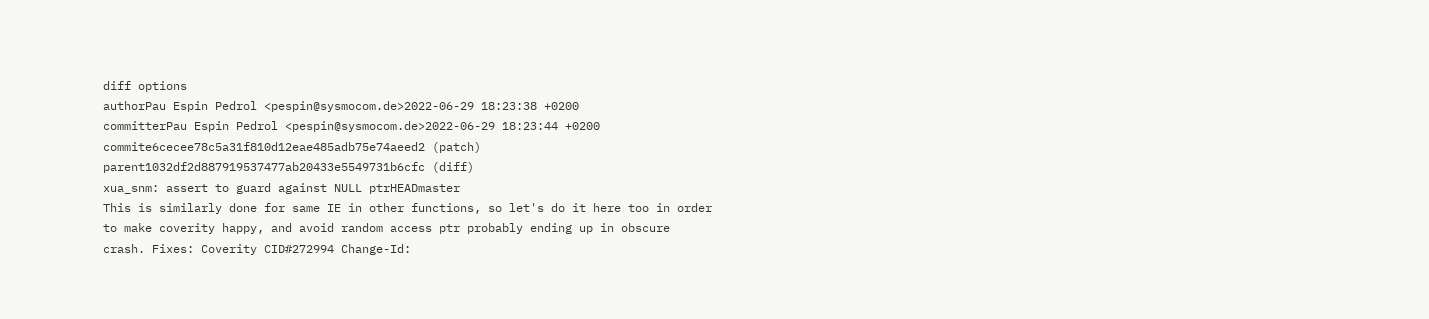diff options
authorPau Espin Pedrol <pespin@sysmocom.de>2022-06-29 18:23:38 +0200
committerPau Espin Pedrol <pespin@sysmocom.de>2022-06-29 18:23:44 +0200
commite6cecee78c5a31f810d12eae485adb75e74aeed2 (patch)
parent1032df2d887919537477ab20433e5549731b6cfc (diff)
xua_snm: assert to guard against NULL ptrHEADmaster
This is similarly done for same IE in other functions, so let's do it here too in order to make coverity happy, and avoid random access ptr probably ending up in obscure crash. Fixes: Coverity CID#272994 Change-Id: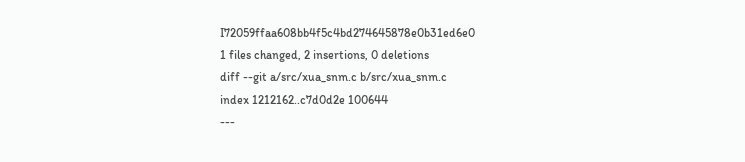I72059ffaa608bb4f5c4bd274645878e0b31ed6e0
1 files changed, 2 insertions, 0 deletions
diff --git a/src/xua_snm.c b/src/xua_snm.c
index 1212162..c7d0d2e 100644
---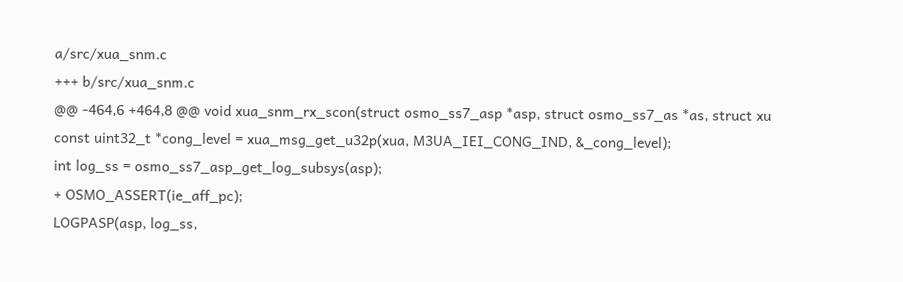a/src/xua_snm.c
+++ b/src/xua_snm.c
@@ -464,6 +464,8 @@ void xua_snm_rx_scon(struct osmo_ss7_asp *asp, struct osmo_ss7_as *as, struct xu
const uint32_t *cong_level = xua_msg_get_u32p(xua, M3UA_IEI_CONG_IND, &_cong_level);
int log_ss = osmo_ss7_asp_get_log_subsys(asp);
+ OSMO_ASSERT(ie_aff_pc);
LOGPASP(asp, log_ss,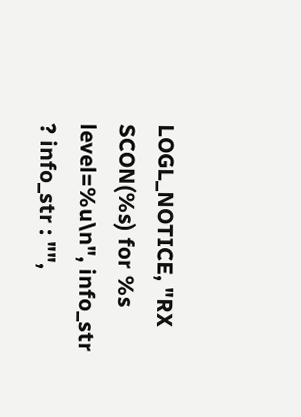LOGL_NOTICE, "RX SCON(%s) for %s level=%u\n", info_str ? info_str : "",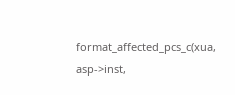format_affected_pcs_c(xua, asp->inst,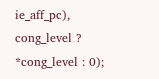ie_aff_pc), cong_level ? *cong_level : 0);